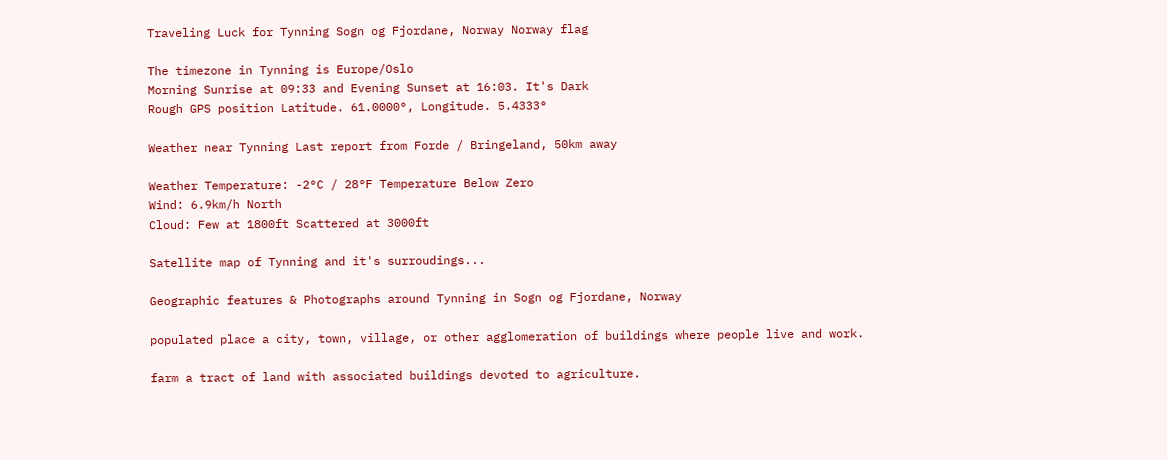Traveling Luck for Tynning Sogn og Fjordane, Norway Norway flag

The timezone in Tynning is Europe/Oslo
Morning Sunrise at 09:33 and Evening Sunset at 16:03. It's Dark
Rough GPS position Latitude. 61.0000°, Longitude. 5.4333°

Weather near Tynning Last report from Forde / Bringeland, 50km away

Weather Temperature: -2°C / 28°F Temperature Below Zero
Wind: 6.9km/h North
Cloud: Few at 1800ft Scattered at 3000ft

Satellite map of Tynning and it's surroudings...

Geographic features & Photographs around Tynning in Sogn og Fjordane, Norway

populated place a city, town, village, or other agglomeration of buildings where people live and work.

farm a tract of land with associated buildings devoted to agriculture.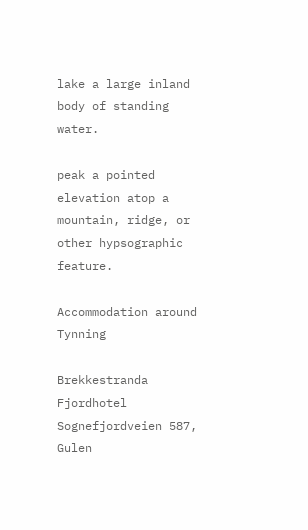lake a large inland body of standing water.

peak a pointed elevation atop a mountain, ridge, or other hypsographic feature.

Accommodation around Tynning

Brekkestranda Fjordhotel Sognefjordveien 587, Gulen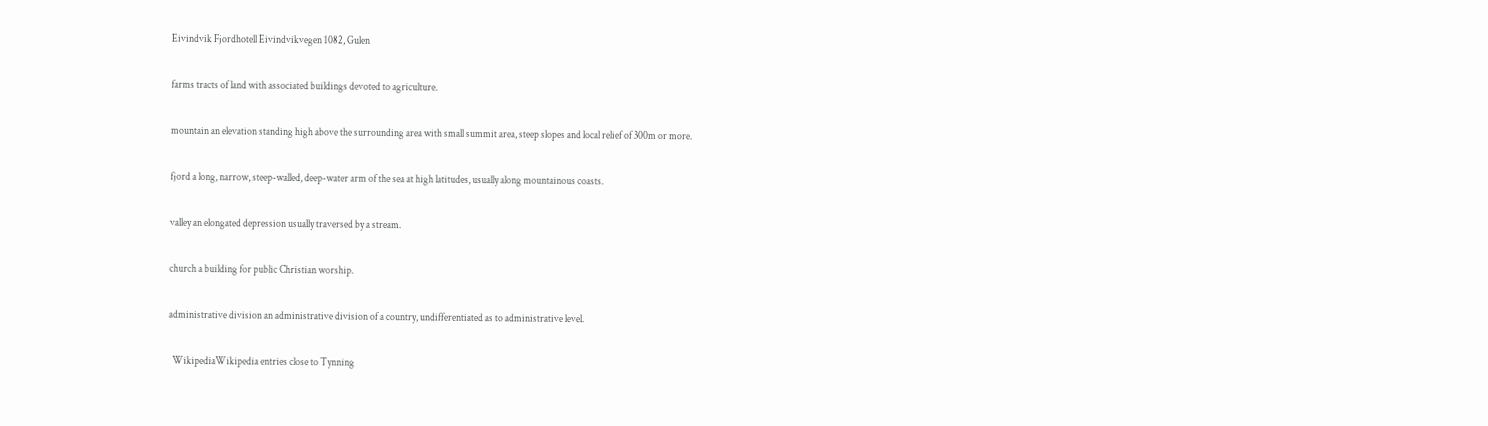Eivindvik Fjordhotell Eivindvikvegen 1082, Gulen

farms tracts of land with associated buildings devoted to agriculture.

mountain an elevation standing high above the surrounding area with small summit area, steep slopes and local relief of 300m or more.

fjord a long, narrow, steep-walled, deep-water arm of the sea at high latitudes, usually along mountainous coasts.

valley an elongated depression usually traversed by a stream.

church a building for public Christian worship.

administrative division an administrative division of a country, undifferentiated as to administrative level.

  WikipediaWikipedia entries close to Tynning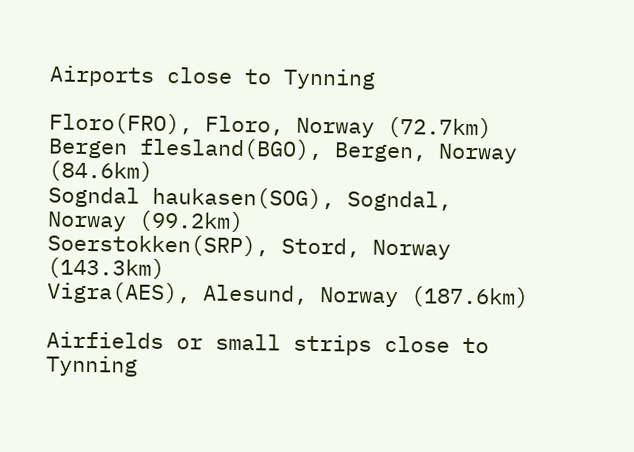Airports close to Tynning

Floro(FRO), Floro, Norway (72.7km)
Bergen flesland(BGO), Bergen, Norway (84.6km)
Sogndal haukasen(SOG), Sogndal, Norway (99.2km)
Soerstokken(SRP), Stord, Norway (143.3km)
Vigra(AES), Alesund, Norway (187.6km)

Airfields or small strips close to Tynning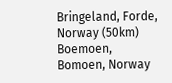Bringeland, Forde, Norway (50km)
Boemoen, Bomoen, Norway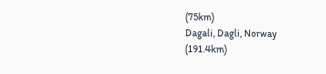(75km)
Dagali, Dagli, Norway (191.4km)